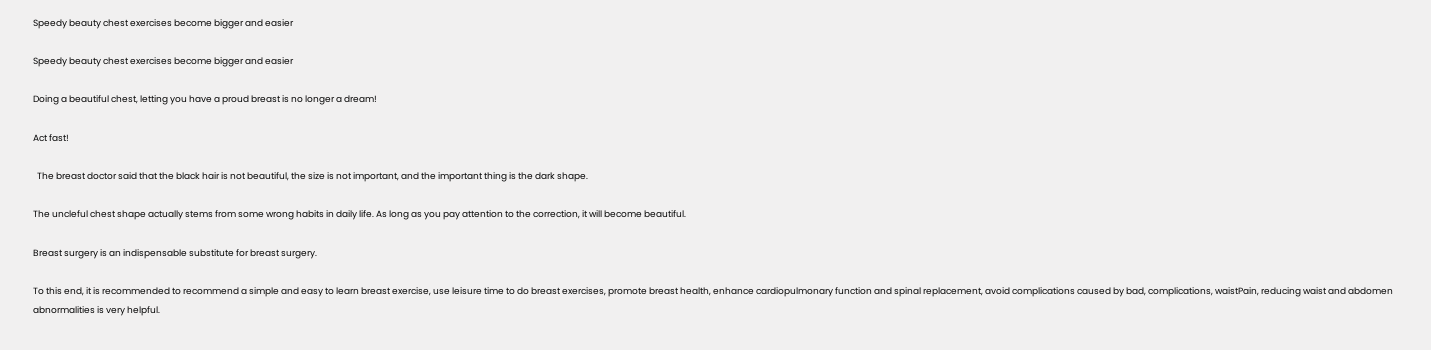Speedy beauty chest exercises become bigger and easier

Speedy beauty chest exercises become bigger and easier

Doing a beautiful chest, letting you have a proud breast is no longer a dream!

Act fast!

  The breast doctor said that the black hair is not beautiful, the size is not important, and the important thing is the dark shape.

The uncleful chest shape actually stems from some wrong habits in daily life. As long as you pay attention to the correction, it will become beautiful.

Breast surgery is an indispensable substitute for breast surgery.

To this end, it is recommended to recommend a simple and easy to learn breast exercise, use leisure time to do breast exercises, promote breast health, enhance cardiopulmonary function and spinal replacement, avoid complications caused by bad, complications, waistPain, reducing waist and abdomen abnormalities is very helpful.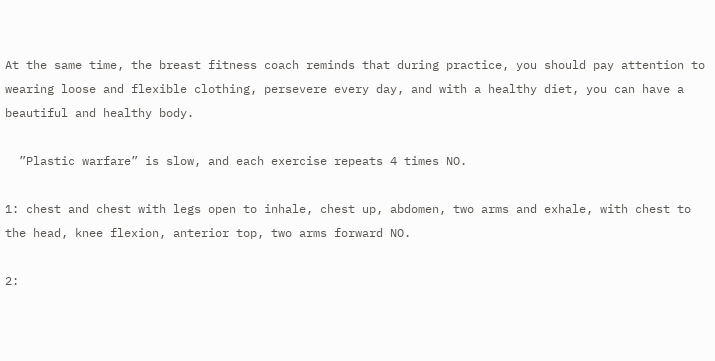At the same time, the breast fitness coach reminds that during practice, you should pay attention to wearing loose and flexible clothing, persevere every day, and with a healthy diet, you can have a beautiful and healthy body.

  ”Plastic warfare” is slow, and each exercise repeats 4 times NO.

1: chest and chest with legs open to inhale, chest up, abdomen, two arms and exhale, with chest to the head, knee flexion, anterior top, two arms forward NO.

2: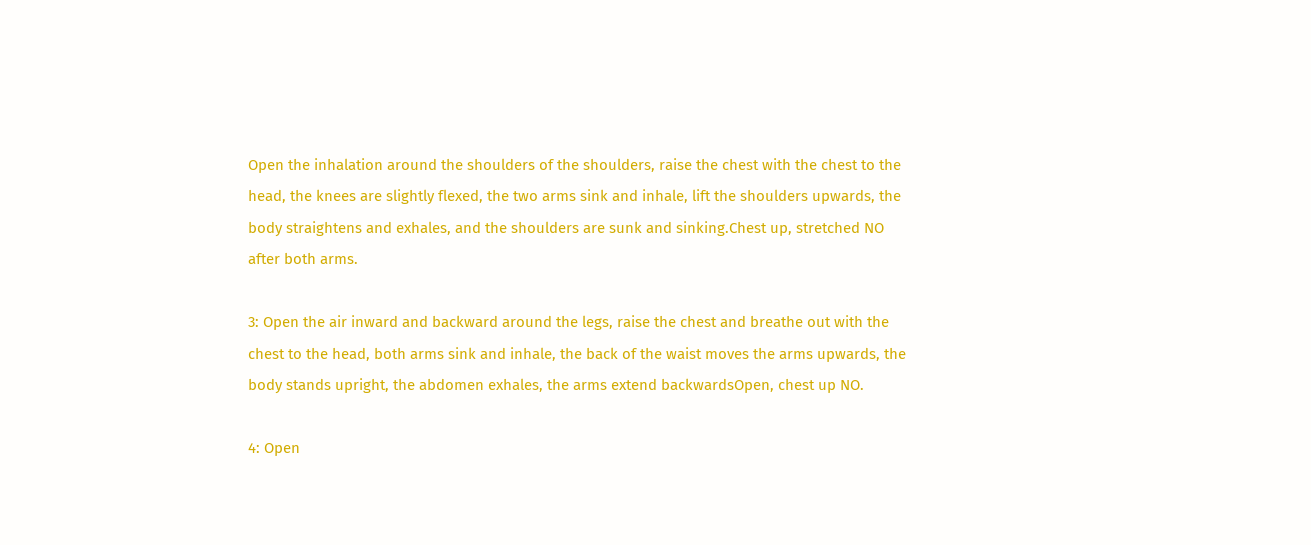Open the inhalation around the shoulders of the shoulders, raise the chest with the chest to the head, the knees are slightly flexed, the two arms sink and inhale, lift the shoulders upwards, the body straightens and exhales, and the shoulders are sunk and sinking.Chest up, stretched NO after both arms.

3: Open the air inward and backward around the legs, raise the chest and breathe out with the chest to the head, both arms sink and inhale, the back of the waist moves the arms upwards, the body stands upright, the abdomen exhales, the arms extend backwardsOpen, chest up NO.

4: Open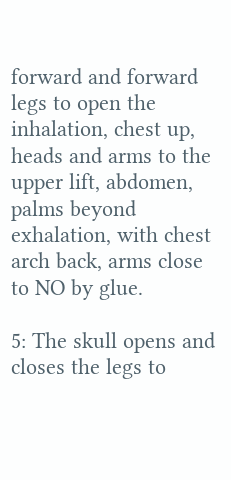forward and forward legs to open the inhalation, chest up, heads and arms to the upper lift, abdomen, palms beyond exhalation, with chest arch back, arms close to NO by glue.

5: The skull opens and closes the legs to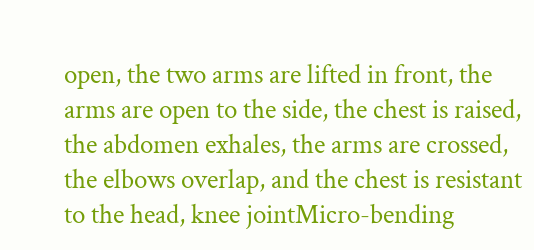open, the two arms are lifted in front, the arms are open to the side, the chest is raised, the abdomen exhales, the arms are crossed, the elbows overlap, and the chest is resistant to the head, knee jointMicro-bending